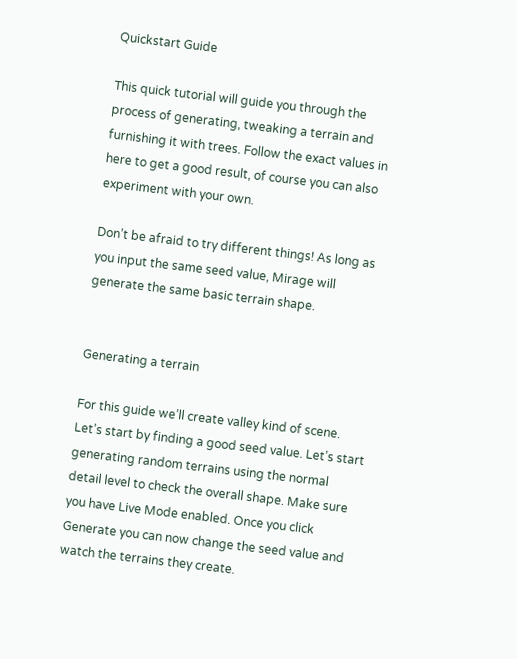Quickstart Guide

This quick tutorial will guide you through the process of generating, tweaking a terrain and furnishing it with trees. Follow the exact values in here to get a good result, of course you can also experiment with your own.

Don’t be afraid to try different things! As long as you input the same seed value, Mirage will generate the same basic terrain shape.


Generating a terrain

For this guide we’ll create valley kind of scene. Let’s start by finding a good seed value. Let’s start generating random terrains using the normal detail level to check the overall shape. Make sure you have Live Mode enabled. Once you click Generate you can now change the seed value and watch the terrains they create.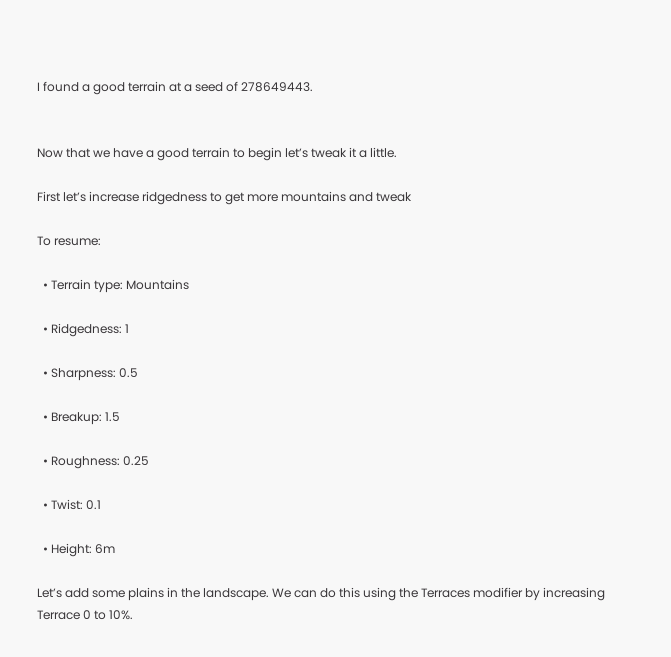I found a good terrain at a seed of 278649443.


Now that we have a good terrain to begin let’s tweak it a little.

First let’s increase ridgedness to get more mountains and tweak

To resume:

  • Terrain type: Mountains

  • Ridgedness: 1

  • Sharpness: 0.5

  • Breakup: 1.5

  • Roughness: 0.25

  • Twist: 0.1

  • Height: 6m

Let’s add some plains in the landscape. We can do this using the Terraces modifier by increasing Terrace 0 to 10%.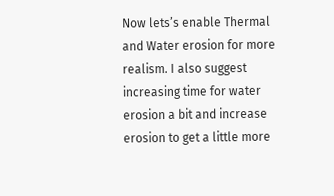Now lets’s enable Thermal and Water erosion for more realism. I also suggest increasing time for water erosion a bit and increase erosion to get a little more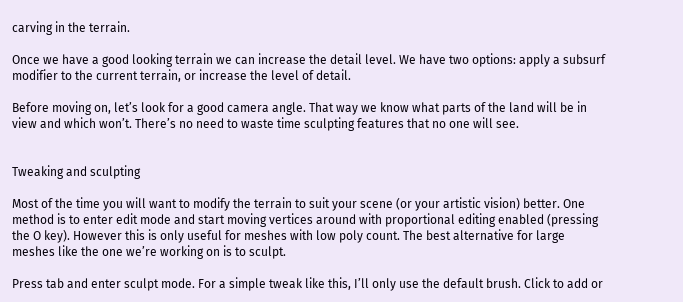carving in the terrain.

Once we have a good looking terrain we can increase the detail level. We have two options: apply a subsurf modifier to the current terrain, or increase the level of detail.

Before moving on, let’s look for a good camera angle. That way we know what parts of the land will be in view and which won’t. There’s no need to waste time sculpting features that no one will see.


Tweaking and sculpting

Most of the time you will want to modify the terrain to suit your scene (or your artistic vision) better. One method is to enter edit mode and start moving vertices around with proportional editing enabled (pressing the O key). However this is only useful for meshes with low poly count. The best alternative for large meshes like the one we’re working on is to sculpt.

Press tab and enter sculpt mode. For a simple tweak like this, I’ll only use the default brush. Click to add or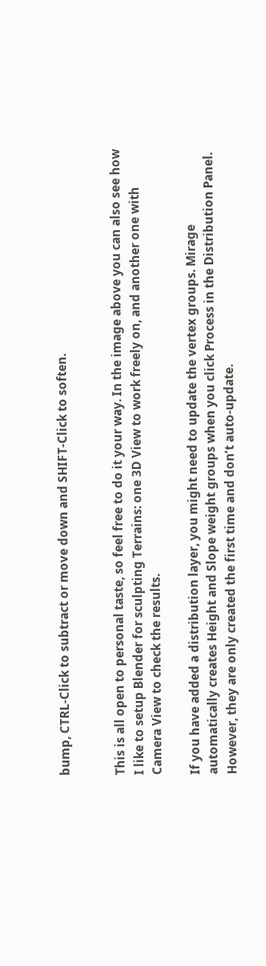bump, CTRL-Click to subtract or move down and SHIFT-Click to soften.


This is all open to personal taste, so feel free to do it your way. In the image above you can also see how I like to setup Blender for sculpting Terrains: one 3D View to work freely on, and another one with Camera View to check the results.

If you have added a distribution layer, you might need to update the vertex groups. Mirage automatically creates Height and Slope weight groups when you click Process in the Distribution Panel. However, they are only created the first time and don’t auto-update.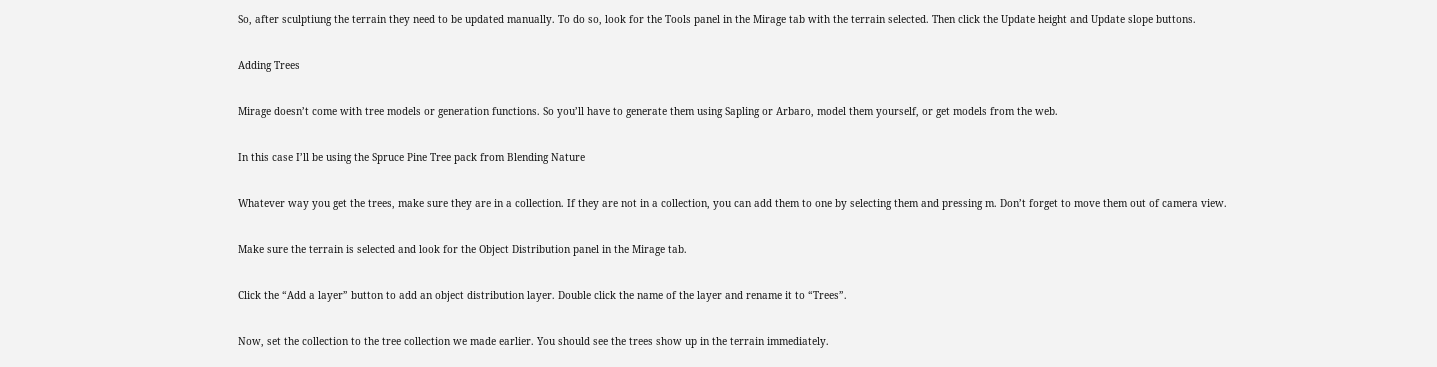So, after sculptiung the terrain they need to be updated manually. To do so, look for the Tools panel in the Mirage tab with the terrain selected. Then click the Update height and Update slope buttons.

Adding Trees

Mirage doesn’t come with tree models or generation functions. So you’ll have to generate them using Sapling or Arbaro, model them yourself, or get models from the web.

In this case I’ll be using the Spruce Pine Tree pack from Blending Nature

Whatever way you get the trees, make sure they are in a collection. If they are not in a collection, you can add them to one by selecting them and pressing m. Don’t forget to move them out of camera view.

Make sure the terrain is selected and look for the Object Distribution panel in the Mirage tab.

Click the “Add a layer” button to add an object distribution layer. Double click the name of the layer and rename it to “Trees”.

Now, set the collection to the tree collection we made earlier. You should see the trees show up in the terrain immediately.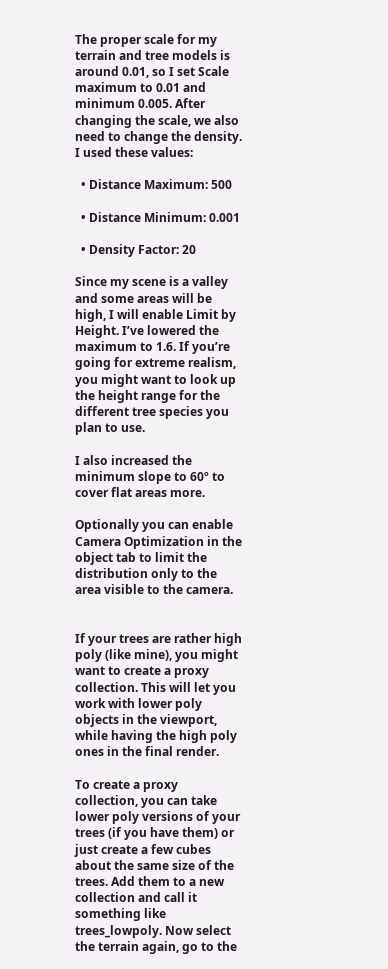The proper scale for my terrain and tree models is around 0.01, so I set Scale maximum to 0.01 and minimum 0.005. After changing the scale, we also need to change the density. I used these values:

  • Distance Maximum: 500

  • Distance Minimum: 0.001

  • Density Factor: 20

Since my scene is a valley and some areas will be high, I will enable Limit by Height. I’ve lowered the maximum to 1.6. If you’re going for extreme realism, you might want to look up the height range for the different tree species you plan to use.

I also increased the minimum slope to 60º to cover flat areas more.

Optionally you can enable Camera Optimization in the object tab to limit the distribution only to the area visible to the camera.


If your trees are rather high poly (like mine), you might want to create a proxy collection. This will let you work with lower poly objects in the viewport, while having the high poly ones in the final render.

To create a proxy collection, you can take lower poly versions of your trees (if you have them) or just create a few cubes about the same size of the trees. Add them to a new collection and call it something like trees_lowpoly. Now select the terrain again, go to the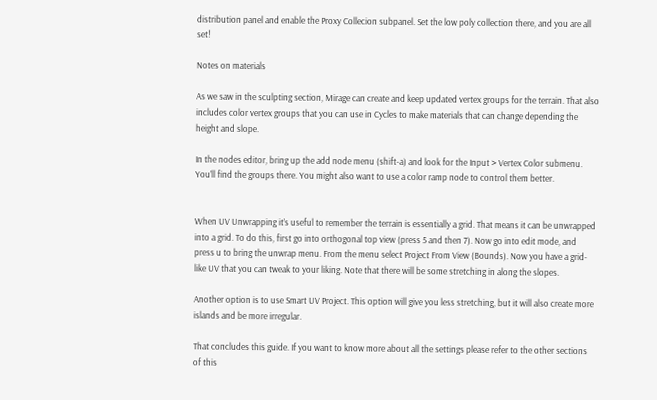distribution panel and enable the Proxy Collecion subpanel. Set the low poly collection there, and you are all set!

Notes on materials

As we saw in the sculpting section, Mirage can create and keep updated vertex groups for the terrain. That also includes color vertex groups that you can use in Cycles to make materials that can change depending the height and slope.

In the nodes editor, bring up the add node menu (shift-a) and look for the Input > Vertex Color submenu. You’ll find the groups there. You might also want to use a color ramp node to control them better.


When UV Unwrapping it’s useful to remember the terrain is essentially a grid. That means it can be unwrapped into a grid. To do this, first go into orthogonal top view (press 5 and then 7). Now go into edit mode, and press u to bring the unwrap menu. From the menu select Project From View (Bounds). Now you have a grid-like UV that you can tweak to your liking. Note that there will be some stretching in along the slopes.

Another option is to use Smart UV Project. This option will give you less stretching, but it will also create more islands and be more irregular.

That concludes this guide. If you want to know more about all the settings please refer to the other sections of this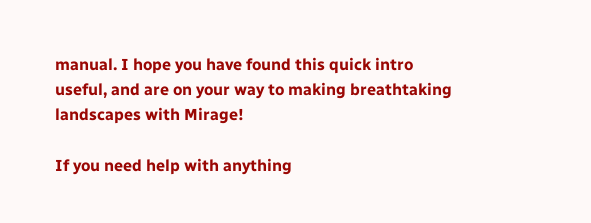manual. I hope you have found this quick intro useful, and are on your way to making breathtaking landscapes with Mirage!

If you need help with anything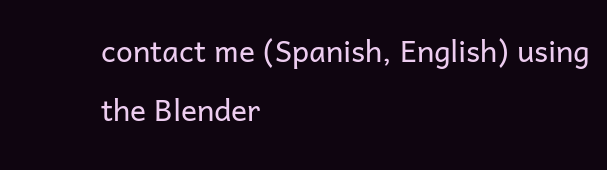contact me (Spanish, English) using the Blender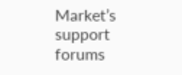Market’s support forums